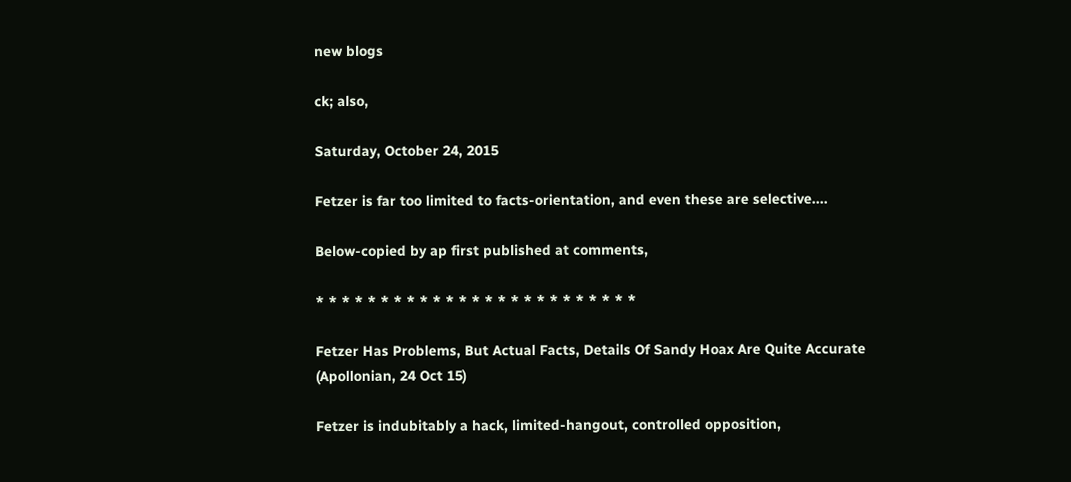new blogs

ck; also,

Saturday, October 24, 2015

Fetzer is far too limited to facts-orientation, and even these are selective....

Below-copied by ap first published at comments,

* * * * * * * * * * * * * * * * * * * * * * * * *

Fetzer Has Problems, But Actual Facts, Details Of Sandy Hoax Are Quite Accurate
(Apollonian, 24 Oct 15)

Fetzer is indubitably a hack, limited-hangout, controlled opposition,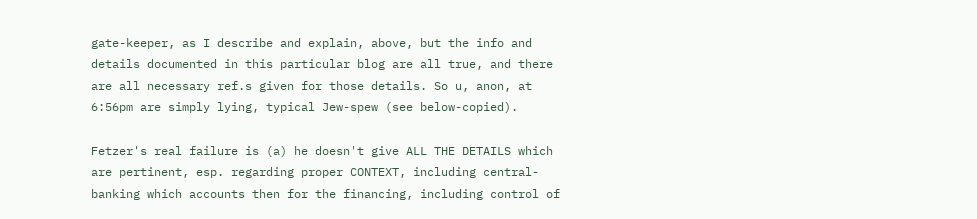gate-keeper, as I describe and explain, above, but the info and details documented in this particular blog are all true, and there are all necessary ref.s given for those details. So u, anon, at 6:56pm are simply lying, typical Jew-spew (see below-copied).

Fetzer's real failure is (a) he doesn't give ALL THE DETAILS which are pertinent, esp. regarding proper CONTEXT, including central-banking which accounts then for the financing, including control of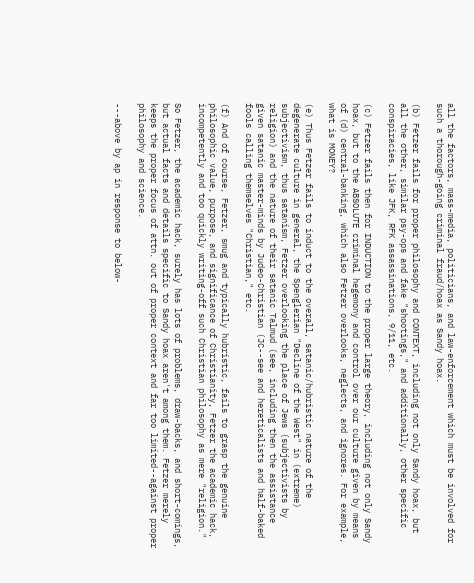all the factors, mass-media, politicians, and law-enforcement which must be involved for such a thorough-going criminal fraud/hoax as Sandy hoax.

(b) Fetzer fails for proper philosophy and CONTEXT, including not only Sandy hoax, but all the other, similar psy-ops and fake "shootings," and additionally, other specific conspiracies, like JFK, RFK assassinations, 9/11, etc.

(c) Fetzer fails then for INDUCTION to the proper large theory, including not only Sandy hoax, but to the ABSOLUTE criminal hegemony and control over our culture given by means of (d) central-banking, which also Fetzer overlooks, neglects, and ignores. For example, what is MONEY?

(e) Thus Fetzer fails to induct to the overall, satanic/hubristic nature of the degenerate culture in general, the Spenglerian "Decline of the West" in (extreme) subjectivism, thus satanism, Fetzer overlooking the place of Jews (subjectivists by religion) and the nature of their satanic Talmud (see, including then the assistance given satanic master-minds by Judeo-Christian (JC--see and hereticalists and half-baked fools calling themselves "Christian," etc.

(f) And of course, Fetzer, smug and typically hubristic, fails to grasp the genuine philosophic value, purpose, and significance of Christianity, Fetzer the academic hack, incompetently and too quickly writing-off such Christian philosophy as mere "religion."

So Fetzer, the academic hack, surely has lots of problems, draw-backs, and short-comings, but actual facts and details specific to Sandy hoax aren't among them. Fetzer merely keeps the proper focus of attn. out of proper context and far too limited--against proper philosophy and science.

---above by ap in response to below-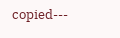copied---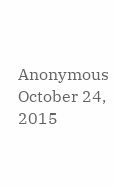Anonymous October 24, 2015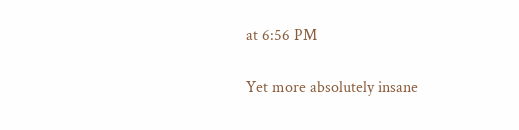at 6:56 PM

Yet more absolutely insane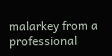malarkey from a professional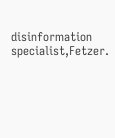disinformation specialist,Fetzer.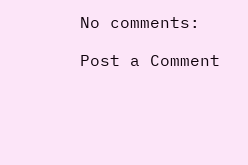No comments:

Post a Comment